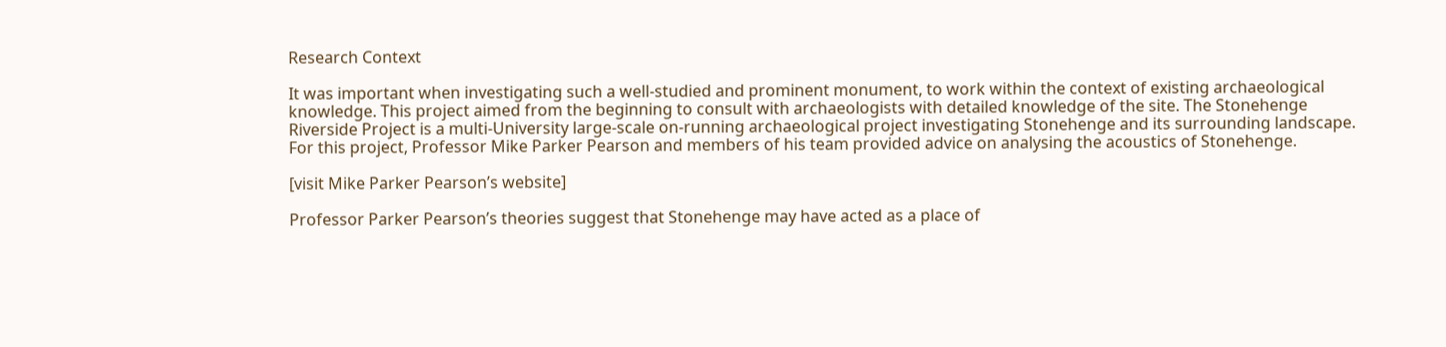Research Context

It was important when investigating such a well-studied and prominent monument, to work within the context of existing archaeological knowledge. This project aimed from the beginning to consult with archaeologists with detailed knowledge of the site. The Stonehenge Riverside Project is a multi-University large-scale on-running archaeological project investigating Stonehenge and its surrounding landscape. For this project, Professor Mike Parker Pearson and members of his team provided advice on analysing the acoustics of Stonehenge.

[visit Mike Parker Pearson’s website]

Professor Parker Pearson’s theories suggest that Stonehenge may have acted as a place of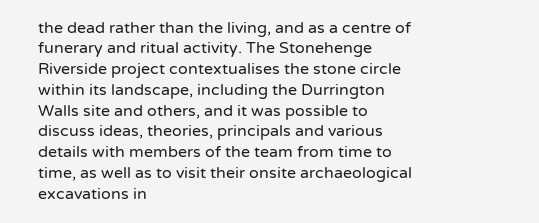the dead rather than the living, and as a centre of funerary and ritual activity. The Stonehenge Riverside project contextualises the stone circle within its landscape, including the Durrington Walls site and others, and it was possible to discuss ideas, theories, principals and various details with members of the team from time to time, as well as to visit their onsite archaeological excavations in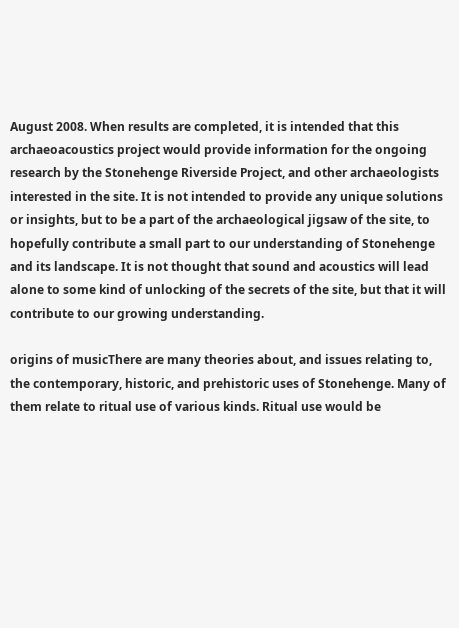August 2008. When results are completed, it is intended that this archaeoacoustics project would provide information for the ongoing research by the Stonehenge Riverside Project, and other archaeologists interested in the site. It is not intended to provide any unique solutions or insights, but to be a part of the archaeological jigsaw of the site, to hopefully contribute a small part to our understanding of Stonehenge and its landscape. It is not thought that sound and acoustics will lead alone to some kind of unlocking of the secrets of the site, but that it will contribute to our growing understanding.

origins of musicThere are many theories about, and issues relating to, the contemporary, historic, and prehistoric uses of Stonehenge. Many of them relate to ritual use of various kinds. Ritual use would be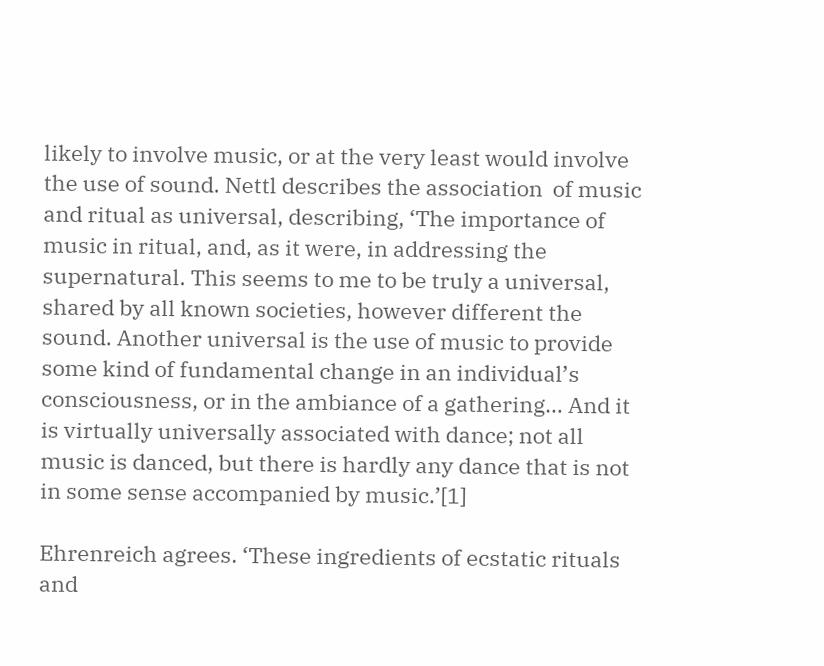likely to involve music, or at the very least would involve the use of sound. Nettl describes the association  of music and ritual as universal, describing, ‘The importance of music in ritual, and, as it were, in addressing the supernatural. This seems to me to be truly a universal, shared by all known societies, however different the sound. Another universal is the use of music to provide some kind of fundamental change in an individual’s consciousness, or in the ambiance of a gathering… And it is virtually universally associated with dance; not all music is danced, but there is hardly any dance that is not in some sense accompanied by music.’[1]

Ehrenreich agrees. ‘These ingredients of ecstatic rituals and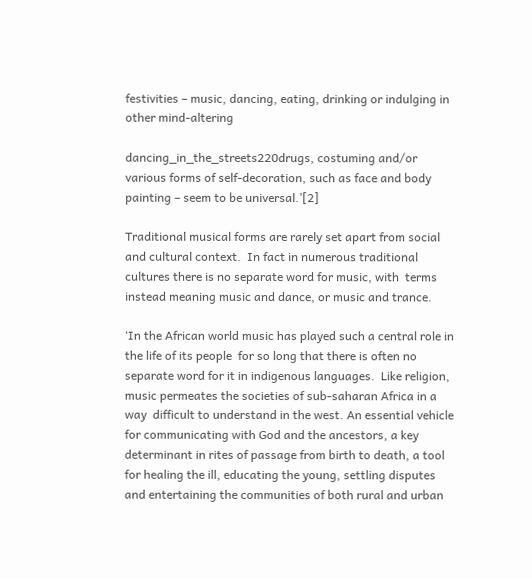festivities – music, dancing, eating, drinking or indulging in other mind-altering

dancing_in_the_streets220drugs, costuming and/or various forms of self-decoration, such as face and body  painting – seem to be universal.’[2]

Traditional musical forms are rarely set apart from social and cultural context.  In fact in numerous traditional cultures there is no separate word for music, with  terms instead meaning music and dance, or music and trance.

‘In the African world music has played such a central role in the life of its people  for so long that there is often no separate word for it in indigenous languages.  Like religion, music permeates the societies of sub-saharan Africa in a way  difficult to understand in the west. An essential vehicle for communicating with God and the ancestors, a key determinant in rites of passage from birth to death, a tool for healing the ill, educating the young, settling disputes and entertaining the communities of both rural and urban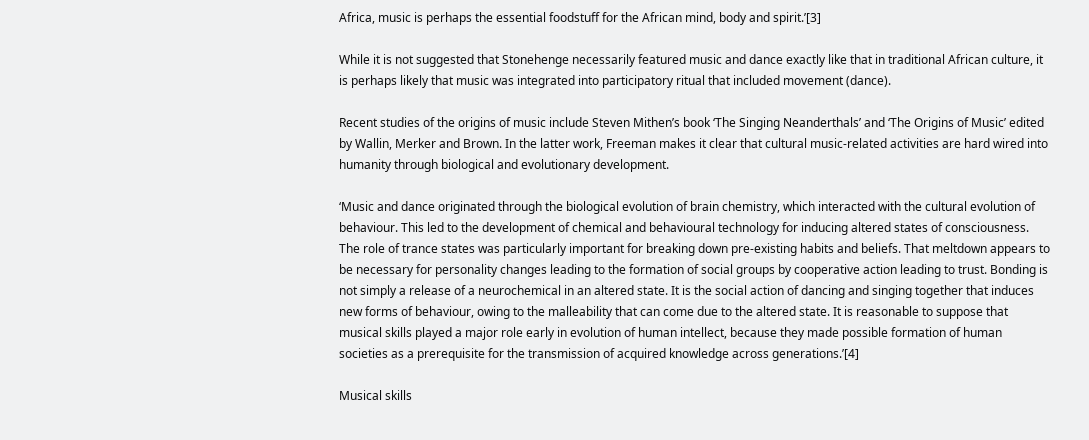Africa, music is perhaps the essential foodstuff for the African mind, body and spirit.’[3]

While it is not suggested that Stonehenge necessarily featured music and dance exactly like that in traditional African culture, it is perhaps likely that music was integrated into participatory ritual that included movement (dance).

Recent studies of the origins of music include Steven Mithen’s book ‘The Singing Neanderthals’ and ‘The Origins of Music’ edited by Wallin, Merker and Brown. In the latter work, Freeman makes it clear that cultural music-related activities are hard wired into humanity through biological and evolutionary development.

‘Music and dance originated through the biological evolution of brain chemistry, which interacted with the cultural evolution of behaviour. This led to the development of chemical and behavioural technology for inducing altered states of consciousness. The role of trance states was particularly important for breaking down pre-existing habits and beliefs. That meltdown appears to be necessary for personality changes leading to the formation of social groups by cooperative action leading to trust. Bonding is not simply a release of a neurochemical in an altered state. It is the social action of dancing and singing together that induces new forms of behaviour, owing to the malleability that can come due to the altered state. It is reasonable to suppose that musical skills played a major role early in evolution of human intellect, because they made possible formation of human societies as a prerequisite for the transmission of acquired knowledge across generations.’[4]

Musical skills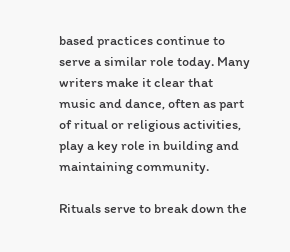based practices continue to serve a similar role today. Many writers make it clear that music and dance, often as part of ritual or religious activities, play a key role in building and maintaining community.

Rituals serve to break down the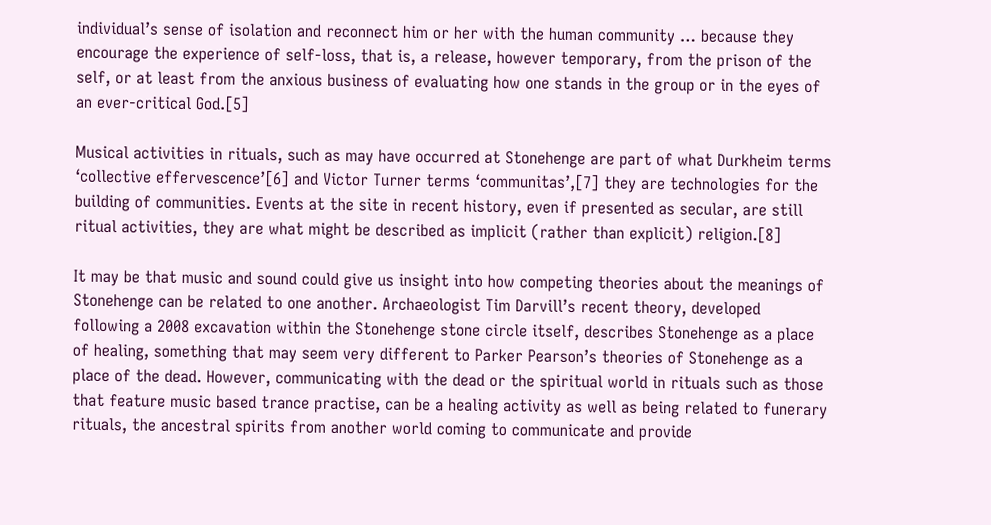individual’s sense of isolation and reconnect him or her with the human community … because they encourage the experience of self-loss, that is, a release, however temporary, from the prison of the self, or at least from the anxious business of evaluating how one stands in the group or in the eyes of an ever-critical God.[5]

Musical activities in rituals, such as may have occurred at Stonehenge are part of what Durkheim terms ‘collective effervescence’[6] and Victor Turner terms ‘communitas’,[7] they are technologies for the building of communities. Events at the site in recent history, even if presented as secular, are still ritual activities, they are what might be described as implicit (rather than explicit) religion.[8]

It may be that music and sound could give us insight into how competing theories about the meanings of Stonehenge can be related to one another. Archaeologist Tim Darvill’s recent theory, developed following a 2008 excavation within the Stonehenge stone circle itself, describes Stonehenge as a place of healing, something that may seem very different to Parker Pearson’s theories of Stonehenge as a place of the dead. However, communicating with the dead or the spiritual world in rituals such as those that feature music based trance practise, can be a healing activity as well as being related to funerary rituals, the ancestral spirits from another world coming to communicate and provide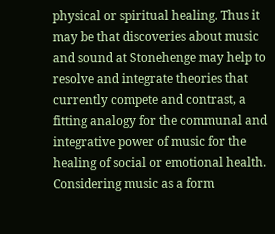physical or spiritual healing. Thus it may be that discoveries about music and sound at Stonehenge may help to resolve and integrate theories that currently compete and contrast, a fitting analogy for the communal and integrative power of music for the healing of social or emotional health. Considering music as a form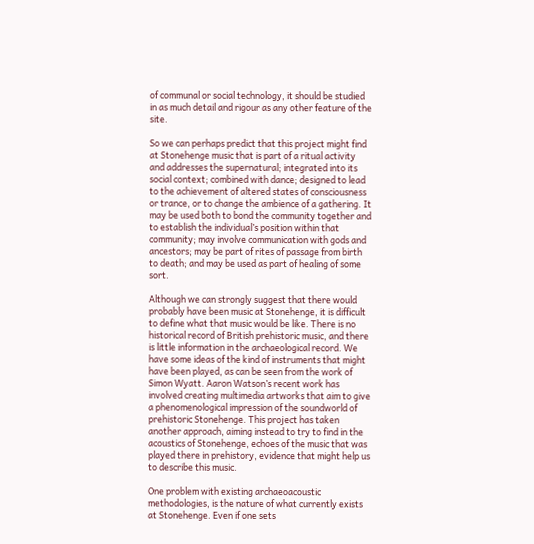of communal or social technology, it should be studied in as much detail and rigour as any other feature of the site.

So we can perhaps predict that this project might find at Stonehenge music that is part of a ritual activity and addresses the supernatural; integrated into its social context; combined with dance; designed to lead to the achievement of altered states of consciousness or trance, or to change the ambience of a gathering. It may be used both to bond the community together and to establish the individual’s position within that community; may involve communication with gods and ancestors; may be part of rites of passage from birth to death; and may be used as part of healing of some sort.

Although we can strongly suggest that there would probably have been music at Stonehenge, it is difficult to define what that music would be like. There is no historical record of British prehistoric music, and there is little information in the archaeological record. We have some ideas of the kind of instruments that might have been played, as can be seen from the work of Simon Wyatt. Aaron Watson’s recent work has involved creating multimedia artworks that aim to give a phenomenological impression of the soundworld of prehistoric Stonehenge. This project has taken another approach, aiming instead to try to find in the acoustics of Stonehenge, echoes of the music that was played there in prehistory, evidence that might help us to describe this music.

One problem with existing archaeoacoustic methodologies, is the nature of what currently exists at Stonehenge. Even if one sets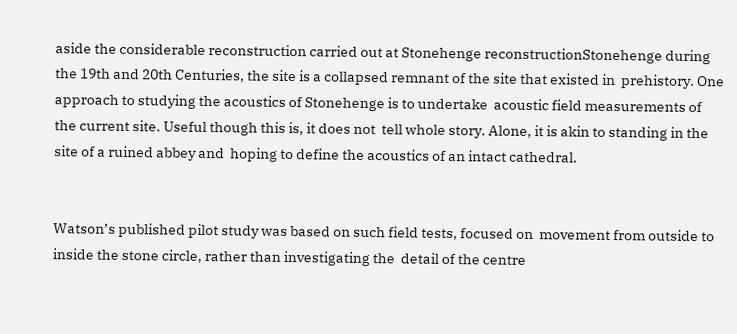aside the considerable reconstruction carried out at Stonehenge reconstructionStonehenge during the 19th and 20th Centuries, the site is a collapsed remnant of the site that existed in  prehistory. One approach to studying the acoustics of Stonehenge is to undertake  acoustic field measurements of the current site. Useful though this is, it does not  tell whole story. Alone, it is akin to standing in the site of a ruined abbey and  hoping to define the acoustics of an intact cathedral.


Watson’s published pilot study was based on such field tests, focused on  movement from outside to inside the stone circle, rather than investigating the  detail of the centre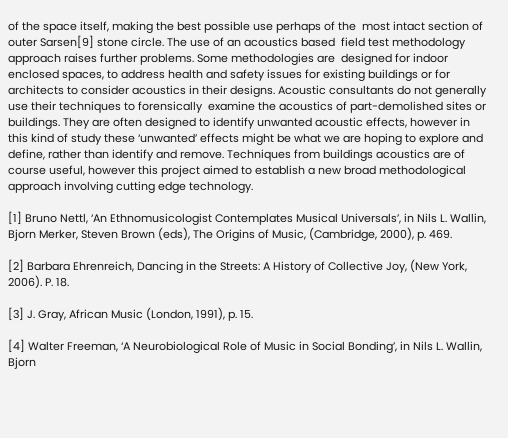of the space itself, making the best possible use perhaps of the  most intact section of outer Sarsen[9] stone circle. The use of an acoustics based  field test methodology approach raises further problems. Some methodologies are  designed for indoor enclosed spaces, to address health and safety issues for existing buildings or for architects to consider acoustics in their designs. Acoustic consultants do not generally use their techniques to forensically  examine the acoustics of part-demolished sites or buildings. They are often designed to identify unwanted acoustic effects, however in this kind of study these ‘unwanted’ effects might be what we are hoping to explore and define, rather than identify and remove. Techniques from buildings acoustics are of course useful, however this project aimed to establish a new broad methodological approach involving cutting edge technology.

[1] Bruno Nettl, ‘An Ethnomusicologist Contemplates Musical Universals’, in Nils L. Wallin, Bjorn Merker, Steven Brown (eds), The Origins of Music, (Cambridge, 2000), p. 469.

[2] Barbara Ehrenreich, Dancing in the Streets: A History of Collective Joy, (New York, 2006). P. 18.

[3] J. Gray, African Music (London, 1991), p. 15.

[4] Walter Freeman, ‘A Neurobiological Role of Music in Social Bonding’, in Nils L. Wallin, Bjorn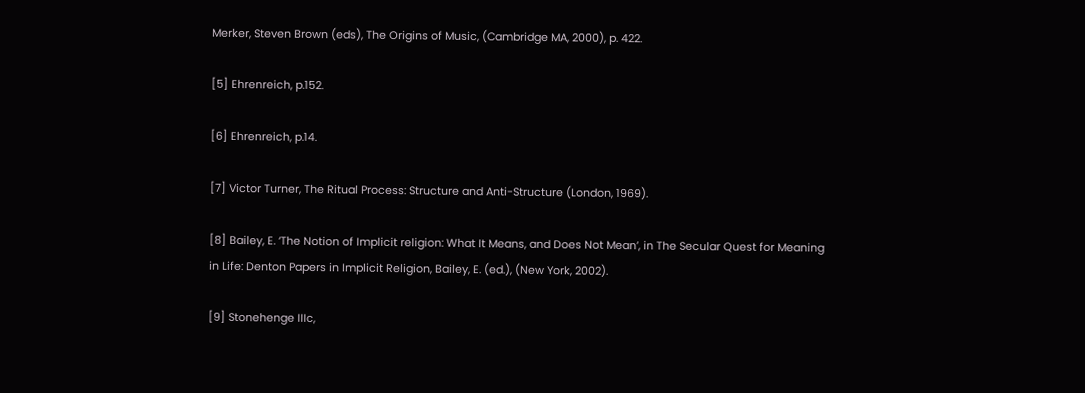Merker, Steven Brown (eds), The Origins of Music, (Cambridge MA, 2000), p. 422.

[5] Ehrenreich, p.152.

[6] Ehrenreich, p.14.

[7] Victor Turner, The Ritual Process: Structure and Anti-Structure (London, 1969).

[8] Bailey, E. ‘The Notion of Implicit religion: What It Means, and Does Not Mean’, in The Secular Quest for Meaning in Life: Denton Papers in Implicit Religion, Bailey, E. (ed.), (New York, 2002).

[9] Stonehenge IIIc,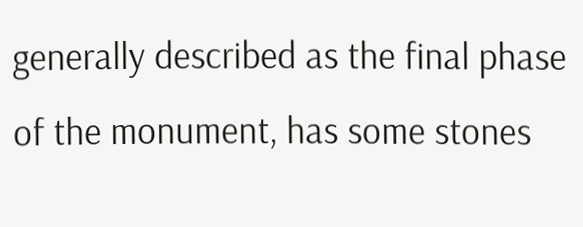generally described as the final phase of the monument, has some stones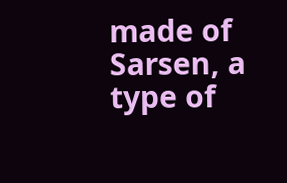made of Sarsen, a type of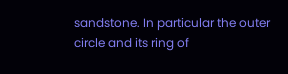sandstone. In particular the outer circle and its ring of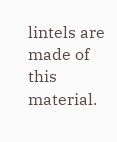lintels are made of this material.